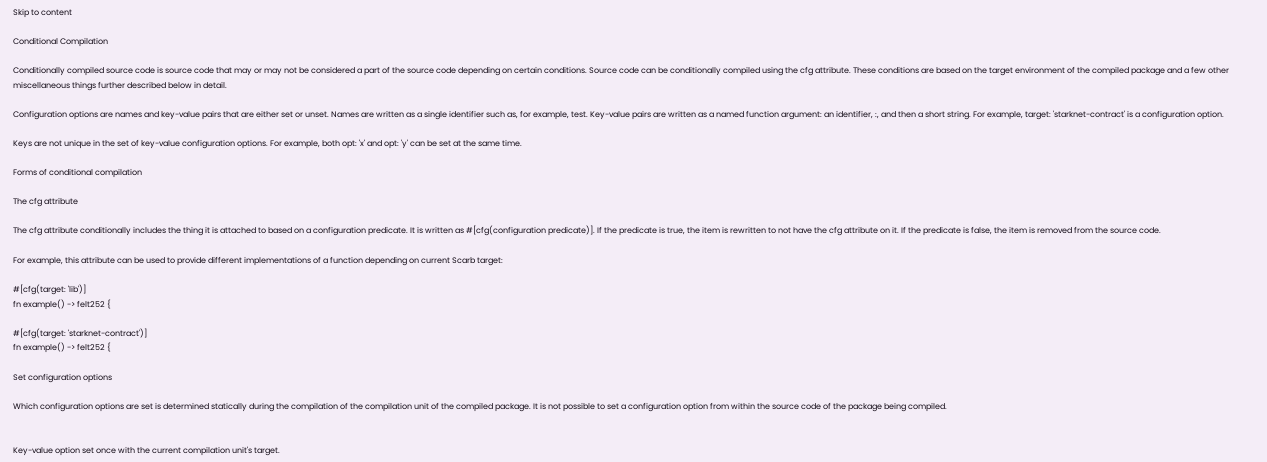Skip to content

Conditional Compilation

Conditionally compiled source code is source code that may or may not be considered a part of the source code depending on certain conditions. Source code can be conditionally compiled using the cfg attribute. These conditions are based on the target environment of the compiled package and a few other miscellaneous things further described below in detail.

Configuration options are names and key-value pairs that are either set or unset. Names are written as a single identifier such as, for example, test. Key-value pairs are written as a named function argument: an identifier, :, and then a short string. For example, target: 'starknet-contract' is a configuration option.

Keys are not unique in the set of key-value configuration options. For example, both opt: 'x' and opt: 'y' can be set at the same time.

Forms of conditional compilation

The cfg attribute

The cfg attribute conditionally includes the thing it is attached to based on a configuration predicate. It is written as #[cfg(configuration predicate)]. If the predicate is true, the item is rewritten to not have the cfg attribute on it. If the predicate is false, the item is removed from the source code.

For example, this attribute can be used to provide different implementations of a function depending on current Scarb target:

#[cfg(target: 'lib')]
fn example() -> felt252 {

#[cfg(target: 'starknet-contract')]
fn example() -> felt252 {

Set configuration options

Which configuration options are set is determined statically during the compilation of the compilation unit of the compiled package. It is not possible to set a configuration option from within the source code of the package being compiled.


Key-value option set once with the current compilation unit's target.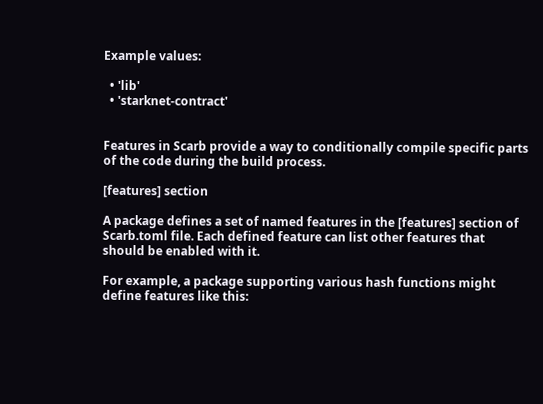Example values:

  • 'lib'
  • 'starknet-contract'


Features in Scarb provide a way to conditionally compile specific parts of the code during the build process.

[features] section

A package defines a set of named features in the [features] section of Scarb.toml file. Each defined feature can list other features that should be enabled with it.

For example, a package supporting various hash functions might define features like this: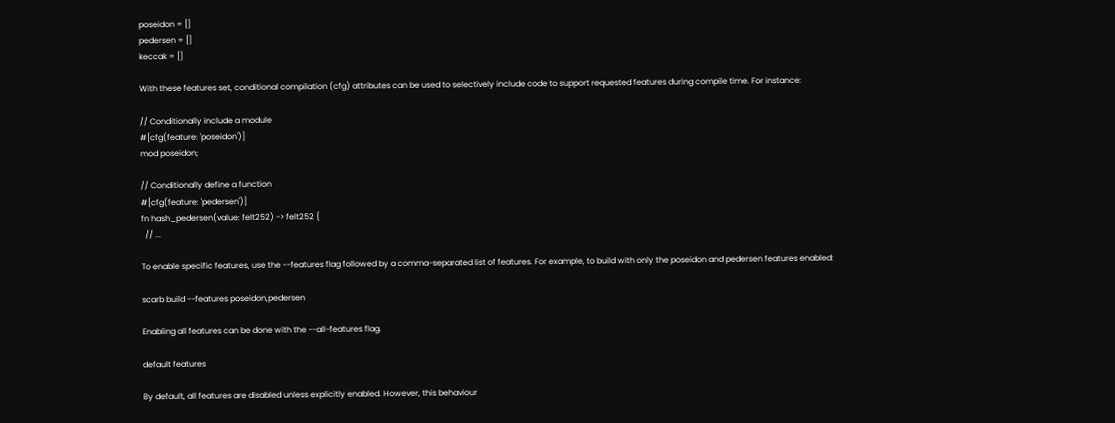poseidon = []
pedersen = []
keccak = []

With these features set, conditional compilation (cfg) attributes can be used to selectively include code to support requested features during compile time. For instance:

// Conditionally include a module
#[cfg(feature: 'poseidon')]
mod poseidon;

// Conditionally define a function
#[cfg(feature: 'pedersen')]
fn hash_pedersen(value: felt252) -> felt252 {
  // ...

To enable specific features, use the --features flag followed by a comma-separated list of features. For example, to build with only the poseidon and pedersen features enabled:

scarb build --features poseidon,pedersen

Enabling all features can be done with the --all-features flag.

default features

By default, all features are disabled unless explicitly enabled. However, this behaviour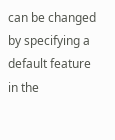can be changed by specifying a default feature in the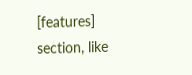[features] section, like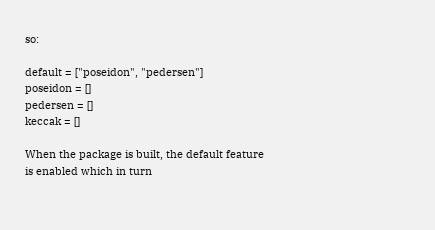so:

default = ["poseidon", "pedersen"]
poseidon = []
pedersen = []
keccak = []

When the package is built, the default feature is enabled which in turn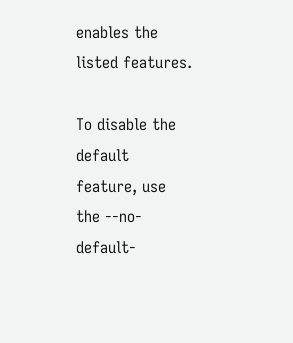enables the listed features.

To disable the default feature, use the --no-default-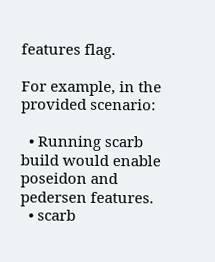features flag.

For example, in the provided scenario:

  • Running scarb build would enable poseidon and pedersen features.
  • scarb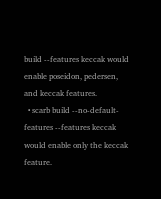build --features keccak would enable poseidon, pedersen, and keccak features.
  • scarb build --no-default-features --features keccak would enable only the keccak feature.